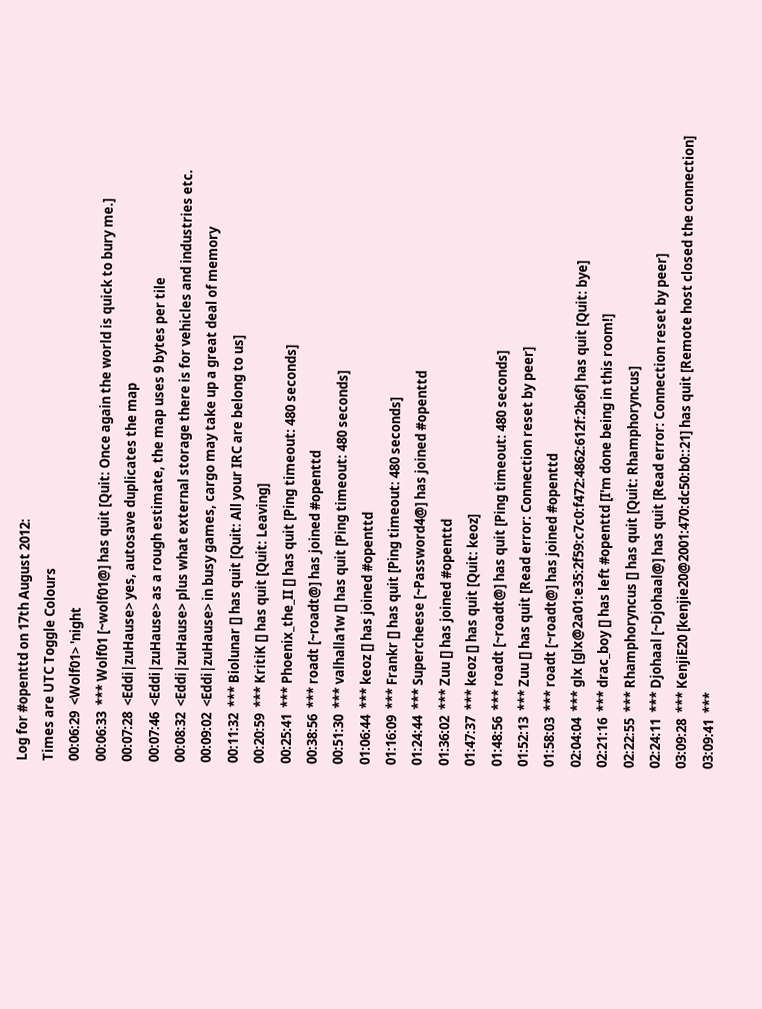Log for #openttd on 17th August 2012:
Times are UTC Toggle Colours
00:06:29  <Wolf01> 'night
00:06:33  *** Wolf01 [~wolf01@] has quit [Quit: Once again the world is quick to bury me.]
00:07:28  <Eddi|zuHause> yes, autosave duplicates the map
00:07:46  <Eddi|zuHause> as a rough estimate, the map uses 9 bytes per tile
00:08:32  <Eddi|zuHause> plus what external storage there is for vehicles and industries etc.
00:09:02  <Eddi|zuHause> in busy games, cargo may take up a great deal of memory
00:11:32  *** Biolunar [] has quit [Quit: All your IRC are belong to us]
00:20:59  *** KritiK [] has quit [Quit: Leaving]
00:25:41  *** Phoenix_the_II [] has quit [Ping timeout: 480 seconds]
00:38:56  *** roadt [~roadt@] has joined #openttd
00:51:30  *** valhalla1w [] has quit [Ping timeout: 480 seconds]
01:06:44  *** keoz [] has joined #openttd
01:16:09  *** Frankr [] has quit [Ping timeout: 480 seconds]
01:24:44  *** Supercheese [~Password4@] has joined #openttd
01:36:02  *** Zuu [] has joined #openttd
01:47:37  *** keoz [] has quit [Quit: keoz]
01:48:56  *** roadt [~roadt@] has quit [Ping timeout: 480 seconds]
01:52:13  *** Zuu [] has quit [Read error: Connection reset by peer]
01:58:03  *** roadt [~roadt@] has joined #openttd
02:04:04  *** glx [glx@2a01:e35:2f59:c7c0:f472:4862:612f:2b6f] has quit [Quit: bye]
02:21:16  *** drac_boy [] has left #openttd [I'm done being in this room!]
02:22:55  *** Rhamphoryncus [] has quit [Quit: Rhamphoryncus]
02:24:11  *** Djohaal [~Djohaal@] has quit [Read error: Connection reset by peer]
03:09:28  *** KenjiE20 [kenjie20@2001:470:dc50:b0::21] has quit [Remote host closed the connection]
03:09:41  ***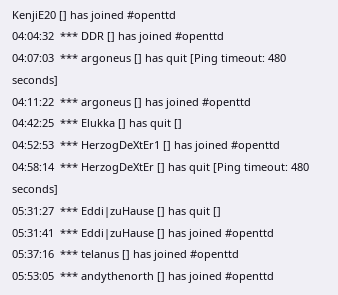KenjiE20 [] has joined #openttd
04:04:32  *** DDR [] has joined #openttd
04:07:03  *** argoneus [] has quit [Ping timeout: 480 seconds]
04:11:22  *** argoneus [] has joined #openttd
04:42:25  *** Elukka [] has quit []
04:52:53  *** HerzogDeXtEr1 [] has joined #openttd
04:58:14  *** HerzogDeXtEr [] has quit [Ping timeout: 480 seconds]
05:31:27  *** Eddi|zuHause [] has quit []
05:31:41  *** Eddi|zuHause [] has joined #openttd
05:37:16  *** telanus [] has joined #openttd
05:53:05  *** andythenorth [] has joined #openttd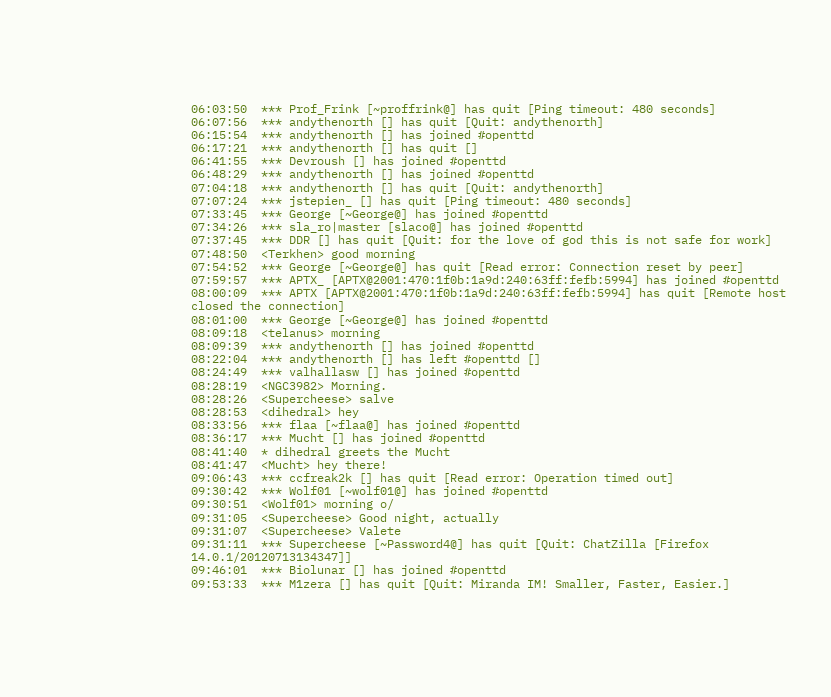06:03:50  *** Prof_Frink [~proffrink@] has quit [Ping timeout: 480 seconds]
06:07:56  *** andythenorth [] has quit [Quit: andythenorth]
06:15:54  *** andythenorth [] has joined #openttd
06:17:21  *** andythenorth [] has quit []
06:41:55  *** Devroush [] has joined #openttd
06:48:29  *** andythenorth [] has joined #openttd
07:04:18  *** andythenorth [] has quit [Quit: andythenorth]
07:07:24  *** jstepien_ [] has quit [Ping timeout: 480 seconds]
07:33:45  *** George [~George@] has joined #openttd
07:34:26  *** sla_ro|master [slaco@] has joined #openttd
07:37:45  *** DDR [] has quit [Quit: for the love of god this is not safe for work]
07:48:50  <Terkhen> good morning
07:54:52  *** George [~George@] has quit [Read error: Connection reset by peer]
07:59:57  *** APTX_ [APTX@2001:470:1f0b:1a9d:240:63ff:fefb:5994] has joined #openttd
08:00:09  *** APTX [APTX@2001:470:1f0b:1a9d:240:63ff:fefb:5994] has quit [Remote host closed the connection]
08:01:00  *** George [~George@] has joined #openttd
08:09:18  <telanus> morning
08:09:39  *** andythenorth [] has joined #openttd
08:22:04  *** andythenorth [] has left #openttd []
08:24:49  *** valhallasw [] has joined #openttd
08:28:19  <NGC3982> Morning.
08:28:26  <Supercheese> salve
08:28:53  <dihedral> hey
08:33:56  *** flaa [~flaa@] has joined #openttd
08:36:17  *** Mucht [] has joined #openttd
08:41:40  * dihedral greets the Mucht
08:41:47  <Mucht> hey there!
09:06:43  *** ccfreak2k [] has quit [Read error: Operation timed out]
09:30:42  *** Wolf01 [~wolf01@] has joined #openttd
09:30:51  <Wolf01> morning o/
09:31:05  <Supercheese> Good night, actually
09:31:07  <Supercheese> Valete
09:31:11  *** Supercheese [~Password4@] has quit [Quit: ChatZilla [Firefox 14.0.1/20120713134347]]
09:46:01  *** Biolunar [] has joined #openttd
09:53:33  *** M1zera [] has quit [Quit: Miranda IM! Smaller, Faster, Easier.]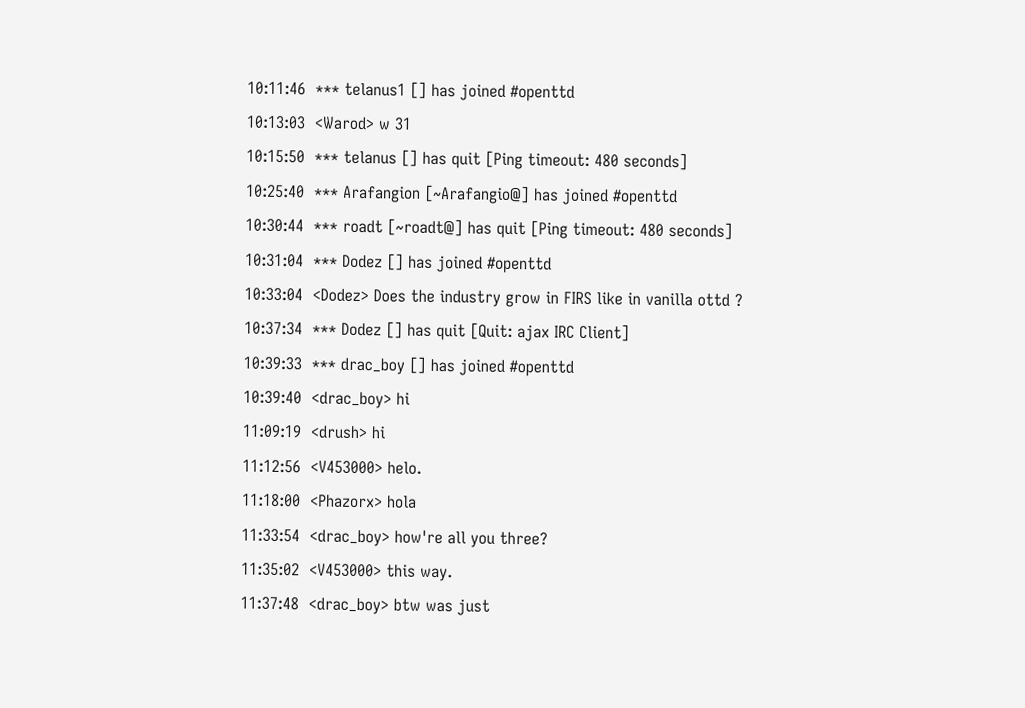10:11:46  *** telanus1 [] has joined #openttd
10:13:03  <Warod> w 31
10:15:50  *** telanus [] has quit [Ping timeout: 480 seconds]
10:25:40  *** Arafangion [~Arafangio@] has joined #openttd
10:30:44  *** roadt [~roadt@] has quit [Ping timeout: 480 seconds]
10:31:04  *** Dodez [] has joined #openttd
10:33:04  <Dodez> Does the industry grow in FIRS like in vanilla ottd ?
10:37:34  *** Dodez [] has quit [Quit: ajax IRC Client]
10:39:33  *** drac_boy [] has joined #openttd
10:39:40  <drac_boy> hi
11:09:19  <drush> hi
11:12:56  <V453000> helo.
11:18:00  <Phazorx> hola
11:33:54  <drac_boy> how're all you three?
11:35:02  <V453000> this way.
11:37:48  <drac_boy> btw was just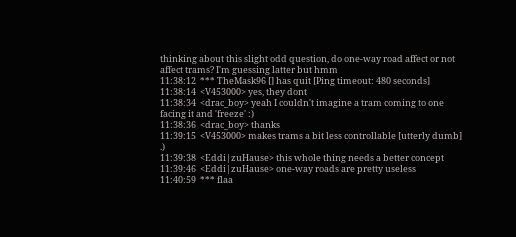thinking about this slight odd question, do one-way road affect or not affect trams? I'm guessing latter but hmm
11:38:12  *** TheMask96 [] has quit [Ping timeout: 480 seconds]
11:38:14  <V453000> yes, they dont
11:38:34  <drac_boy> yeah I couldn't imagine a tram coming to one facing it and 'freeze' :)
11:38:36  <drac_boy> thanks
11:39:15  <V453000> makes trams a bit less controllable [utterly dumb] .)
11:39:38  <Eddi|zuHause> this whole thing needs a better concept
11:39:46  <Eddi|zuHause> one-way roads are pretty useless
11:40:59  *** flaa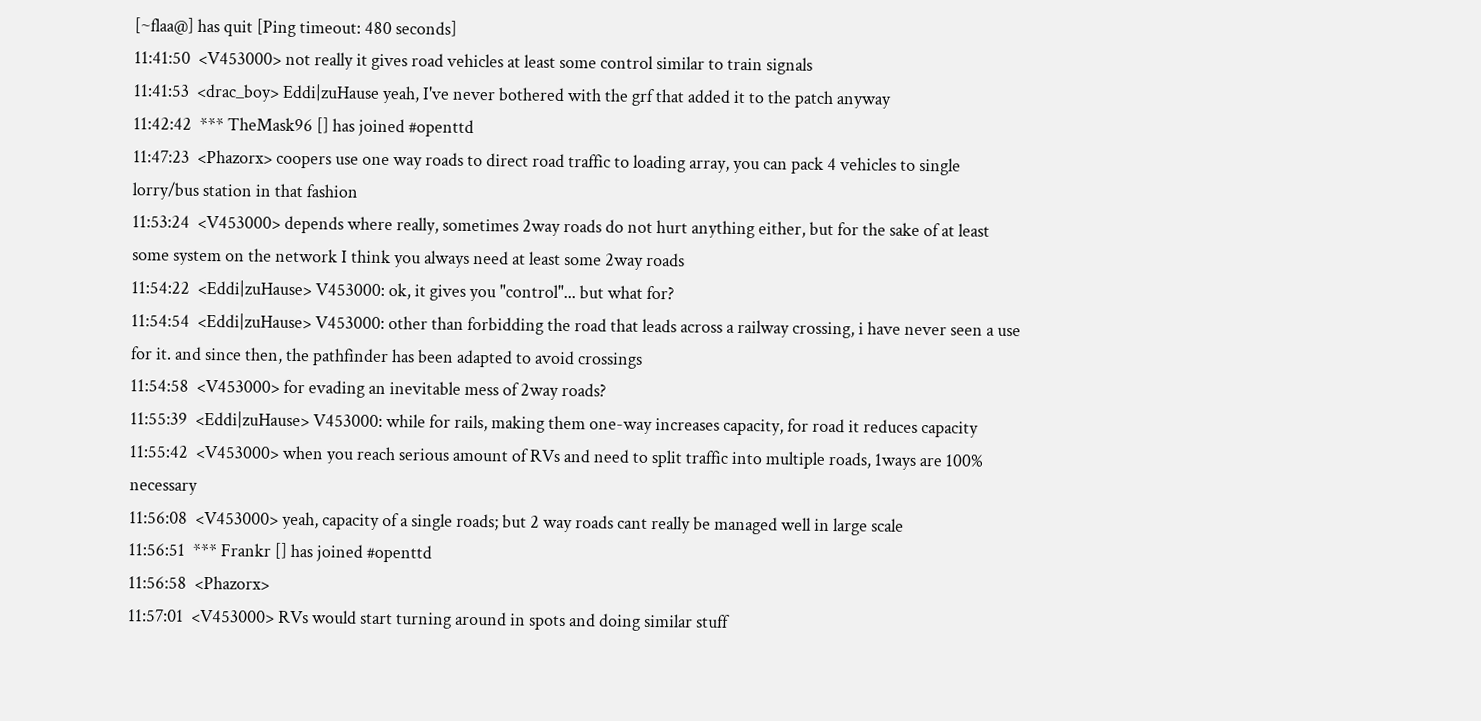[~flaa@] has quit [Ping timeout: 480 seconds]
11:41:50  <V453000> not really it gives road vehicles at least some control similar to train signals
11:41:53  <drac_boy> Eddi|zuHause yeah, I've never bothered with the grf that added it to the patch anyway
11:42:42  *** TheMask96 [] has joined #openttd
11:47:23  <Phazorx> coopers use one way roads to direct road traffic to loading array, you can pack 4 vehicles to single lorry/bus station in that fashion
11:53:24  <V453000> depends where really, sometimes 2way roads do not hurt anything either, but for the sake of at least some system on the network I think you always need at least some 2way roads
11:54:22  <Eddi|zuHause> V453000: ok, it gives you "control"... but what for?
11:54:54  <Eddi|zuHause> V453000: other than forbidding the road that leads across a railway crossing, i have never seen a use for it. and since then, the pathfinder has been adapted to avoid crossings
11:54:58  <V453000> for evading an inevitable mess of 2way roads?
11:55:39  <Eddi|zuHause> V453000: while for rails, making them one-way increases capacity, for road it reduces capacity
11:55:42  <V453000> when you reach serious amount of RVs and need to split traffic into multiple roads, 1ways are 100% necessary
11:56:08  <V453000> yeah, capacity of a single roads; but 2 way roads cant really be managed well in large scale
11:56:51  *** Frankr [] has joined #openttd
11:56:58  <Phazorx>
11:57:01  <V453000> RVs would start turning around in spots and doing similar stuff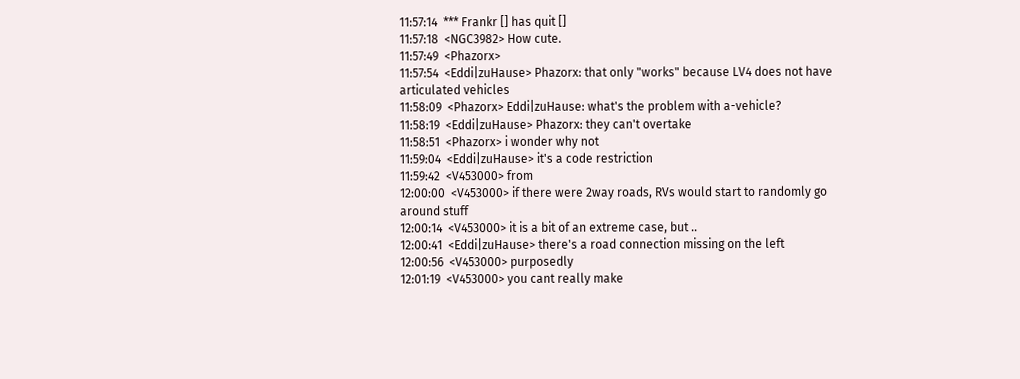11:57:14  *** Frankr [] has quit []
11:57:18  <NGC3982> How cute.
11:57:49  <Phazorx>
11:57:54  <Eddi|zuHause> Phazorx: that only "works" because LV4 does not have articulated vehicles
11:58:09  <Phazorx> Eddi|zuHause: what's the problem with a-vehicle?
11:58:19  <Eddi|zuHause> Phazorx: they can't overtake
11:58:51  <Phazorx> i wonder why not
11:59:04  <Eddi|zuHause> it's a code restriction
11:59:42  <V453000> from
12:00:00  <V453000> if there were 2way roads, RVs would start to randomly go around stuff
12:00:14  <V453000> it is a bit of an extreme case, but ..
12:00:41  <Eddi|zuHause> there's a road connection missing on the left
12:00:56  <V453000> purposedly
12:01:19  <V453000> you cant really make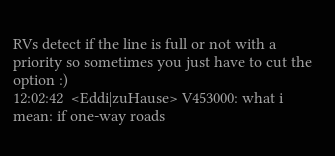RVs detect if the line is full or not with a priority so sometimes you just have to cut the option :)
12:02:42  <Eddi|zuHause> V453000: what i mean: if one-way roads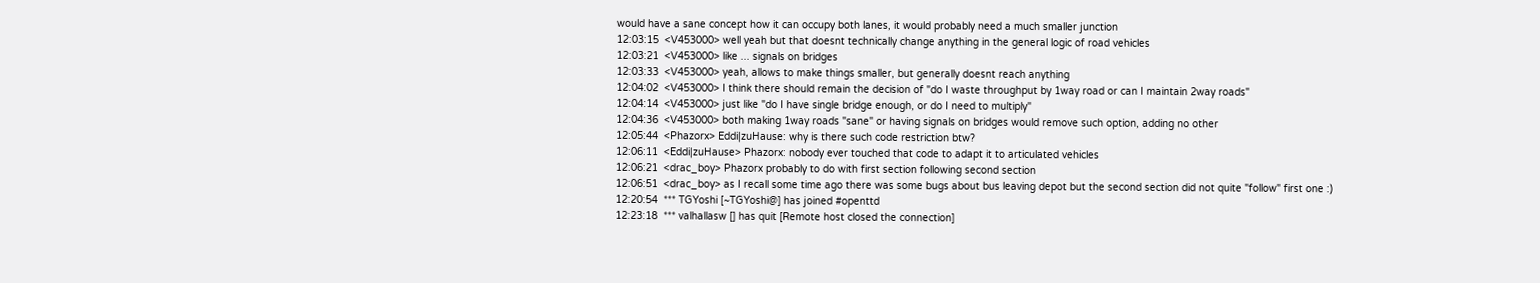would have a sane concept how it can occupy both lanes, it would probably need a much smaller junction
12:03:15  <V453000> well yeah but that doesnt technically change anything in the general logic of road vehicles
12:03:21  <V453000> like ... signals on bridges
12:03:33  <V453000> yeah, allows to make things smaller, but generally doesnt reach anything
12:04:02  <V453000> I think there should remain the decision of "do I waste throughput by 1way road or can I maintain 2way roads"
12:04:14  <V453000> just like "do I have single bridge enough, or do I need to multiply"
12:04:36  <V453000> both making 1way roads "sane" or having signals on bridges would remove such option, adding no other
12:05:44  <Phazorx> Eddi|zuHause: why is there such code restriction btw?
12:06:11  <Eddi|zuHause> Phazorx: nobody ever touched that code to adapt it to articulated vehicles
12:06:21  <drac_boy> Phazorx probably to do with first section following second section
12:06:51  <drac_boy> as I recall some time ago there was some bugs about bus leaving depot but the second section did not quite "follow" first one :)
12:20:54  *** TGYoshi [~TGYoshi@] has joined #openttd
12:23:18  *** valhallasw [] has quit [Remote host closed the connection]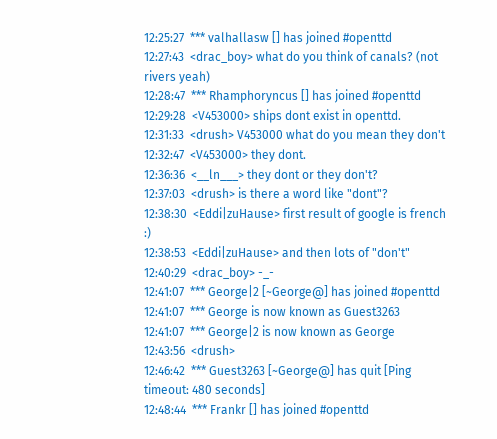12:25:27  *** valhallasw [] has joined #openttd
12:27:43  <drac_boy> what do you think of canals? (not rivers yeah)
12:28:47  *** Rhamphoryncus [] has joined #openttd
12:29:28  <V453000> ships dont exist in openttd.
12:31:33  <drush> V453000 what do you mean they don't
12:32:47  <V453000> they dont.
12:36:36  <__ln___> they dont or they don't?
12:37:03  <drush> is there a word like "dont"?
12:38:30  <Eddi|zuHause> first result of google is french :)
12:38:53  <Eddi|zuHause> and then lots of "don't"
12:40:29  <drac_boy> -_-
12:41:07  *** George|2 [~George@] has joined #openttd
12:41:07  *** George is now known as Guest3263
12:41:07  *** George|2 is now known as George
12:43:56  <drush>
12:46:42  *** Guest3263 [~George@] has quit [Ping timeout: 480 seconds]
12:48:44  *** Frankr [] has joined #openttd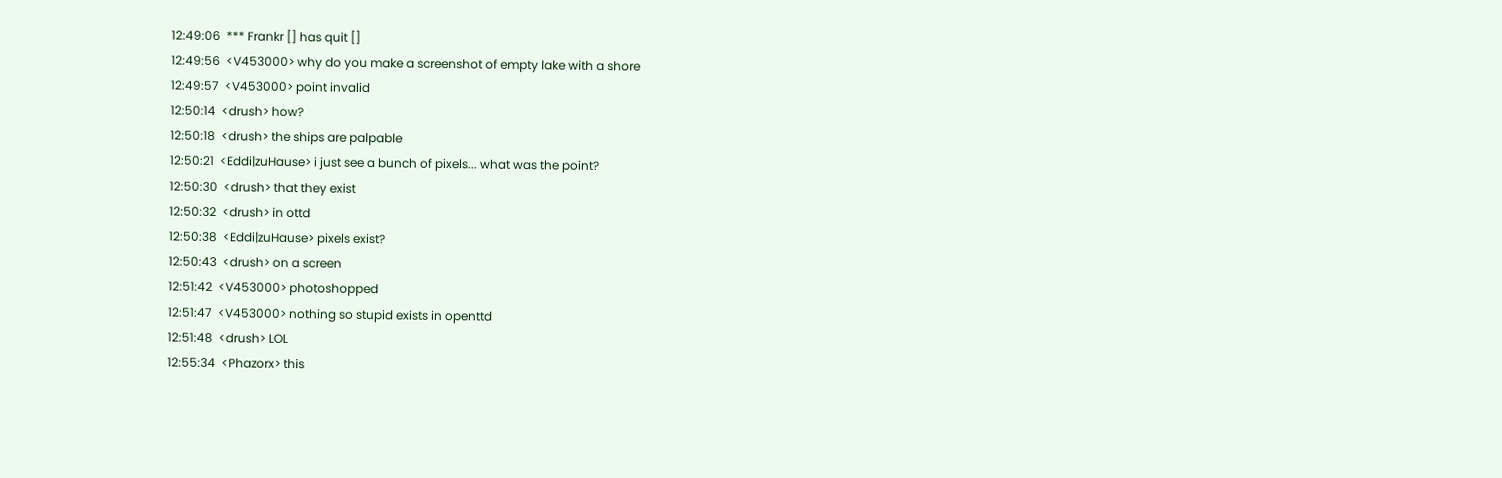12:49:06  *** Frankr [] has quit []
12:49:56  <V453000> why do you make a screenshot of empty lake with a shore
12:49:57  <V453000> point invalid
12:50:14  <drush> how?
12:50:18  <drush> the ships are palpable
12:50:21  <Eddi|zuHause> i just see a bunch of pixels... what was the point?
12:50:30  <drush> that they exist
12:50:32  <drush> in ottd
12:50:38  <Eddi|zuHause> pixels exist?
12:50:43  <drush> on a screen
12:51:42  <V453000> photoshopped
12:51:47  <V453000> nothing so stupid exists in openttd
12:51:48  <drush> LOL
12:55:34  <Phazorx> this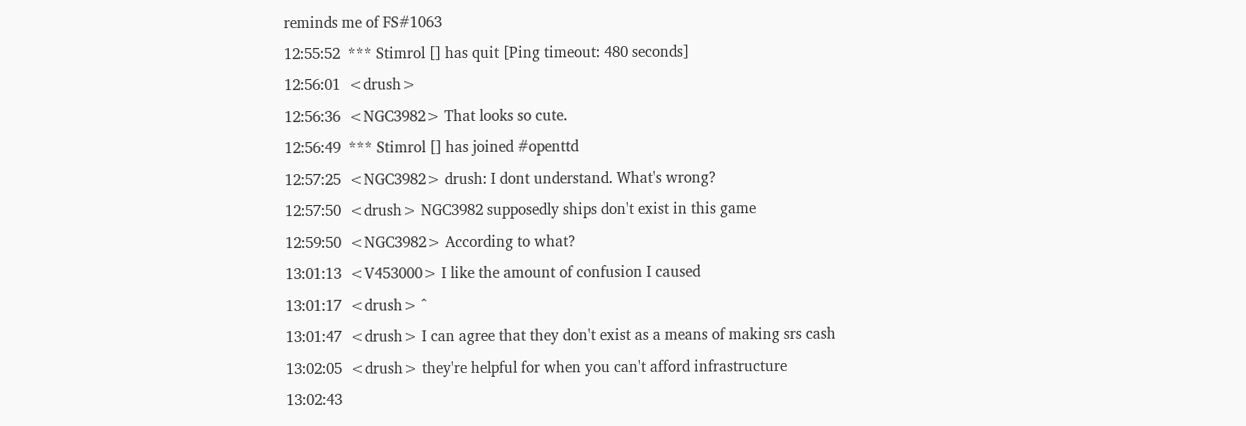reminds me of FS#1063
12:55:52  *** Stimrol [] has quit [Ping timeout: 480 seconds]
12:56:01  <drush>
12:56:36  <NGC3982> That looks so cute.
12:56:49  *** Stimrol [] has joined #openttd
12:57:25  <NGC3982> drush: I dont understand. What's wrong?
12:57:50  <drush> NGC3982 supposedly ships don't exist in this game
12:59:50  <NGC3982> According to what?
13:01:13  <V453000> I like the amount of confusion I caused
13:01:17  <drush> ^
13:01:47  <drush> I can agree that they don't exist as a means of making srs cash
13:02:05  <drush> they're helpful for when you can't afford infrastructure
13:02:43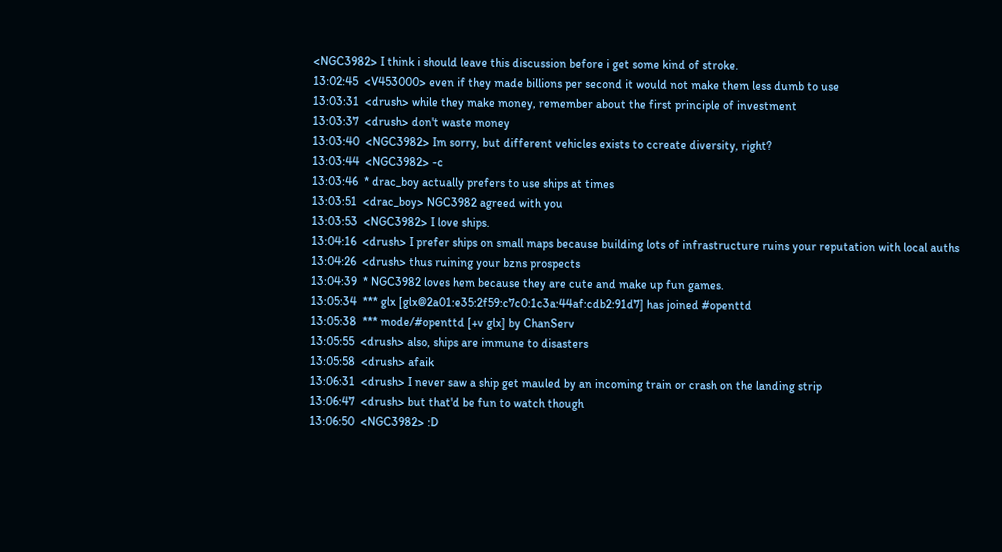<NGC3982> I think i should leave this discussion before i get some kind of stroke.
13:02:45  <V453000> even if they made billions per second it would not make them less dumb to use
13:03:31  <drush> while they make money, remember about the first principle of investment
13:03:37  <drush> don't waste money
13:03:40  <NGC3982> Im sorry, but different vehicles exists to ccreate diversity, right?
13:03:44  <NGC3982> -c
13:03:46  * drac_boy actually prefers to use ships at times
13:03:51  <drac_boy> NGC3982 agreed with you
13:03:53  <NGC3982> I love ships.
13:04:16  <drush> I prefer ships on small maps because building lots of infrastructure ruins your reputation with local auths
13:04:26  <drush> thus ruining your bzns prospects
13:04:39  * NGC3982 loves hem because they are cute and make up fun games.
13:05:34  *** glx [glx@2a01:e35:2f59:c7c0:1c3a:44af:cdb2:91d7] has joined #openttd
13:05:38  *** mode/#openttd [+v glx] by ChanServ
13:05:55  <drush> also, ships are immune to disasters
13:05:58  <drush> afaik
13:06:31  <drush> I never saw a ship get mauled by an incoming train or crash on the landing strip
13:06:47  <drush> but that'd be fun to watch though
13:06:50  <NGC3982> :D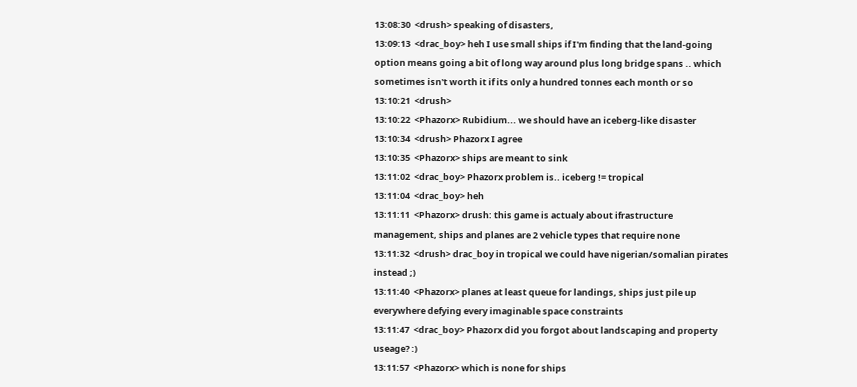13:08:30  <drush> speaking of disasters,
13:09:13  <drac_boy> heh I use small ships if I'm finding that the land-going option means going a bit of long way around plus long bridge spans .. which sometimes isn't worth it if its only a hundred tonnes each month or so
13:10:21  <drush>
13:10:22  <Phazorx> Rubidium... we should have an iceberg-like disaster
13:10:34  <drush> Phazorx I agree
13:10:35  <Phazorx> ships are meant to sink
13:11:02  <drac_boy> Phazorx problem is.. iceberg != tropical
13:11:04  <drac_boy> heh
13:11:11  <Phazorx> drush: this game is actualy about ifrastructure management, ships and planes are 2 vehicle types that require none
13:11:32  <drush> drac_boy in tropical we could have nigerian/somalian pirates instead ;)
13:11:40  <Phazorx> planes at least queue for landings, ships just pile up everywhere defying every imaginable space constraints
13:11:47  <drac_boy> Phazorx did you forgot about landscaping and property useage? :)
13:11:57  <Phazorx> which is none for ships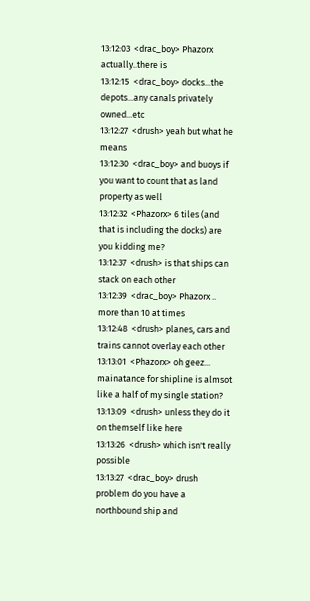13:12:03  <drac_boy> Phazorx actually..there is
13:12:15  <drac_boy> docks...the depots...any canals privately owned...etc
13:12:27  <drush> yeah but what he means
13:12:30  <drac_boy> and buoys if you want to count that as land property as well
13:12:32  <Phazorx> 6 tiles (and that is including the docks) are you kidding me?
13:12:37  <drush> is that ships can stack on each other
13:12:39  <drac_boy> Phazorx .. more than 10 at times
13:12:48  <drush> planes, cars and trains cannot overlay each other
13:13:01  <Phazorx> oh geez... mainatance for shipline is almsot like a half of my single station?
13:13:09  <drush> unless they do it on themself like here
13:13:26  <drush> which isn't really possible
13:13:27  <drac_boy> drush problem do you have a northbound ship and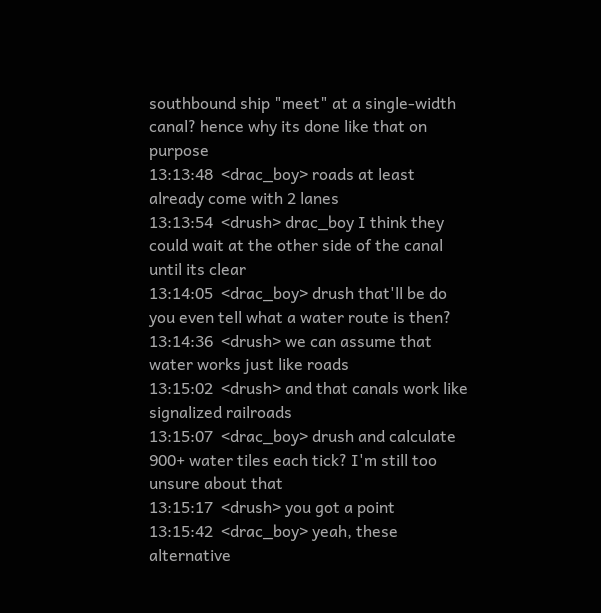southbound ship "meet" at a single-width canal? hence why its done like that on purpose
13:13:48  <drac_boy> roads at least already come with 2 lanes
13:13:54  <drush> drac_boy I think they could wait at the other side of the canal until its clear
13:14:05  <drac_boy> drush that'll be do you even tell what a water route is then?
13:14:36  <drush> we can assume that water works just like roads
13:15:02  <drush> and that canals work like signalized railroads
13:15:07  <drac_boy> drush and calculate 900+ water tiles each tick? I'm still too unsure about that
13:15:17  <drush> you got a point
13:15:42  <drac_boy> yeah, these alternative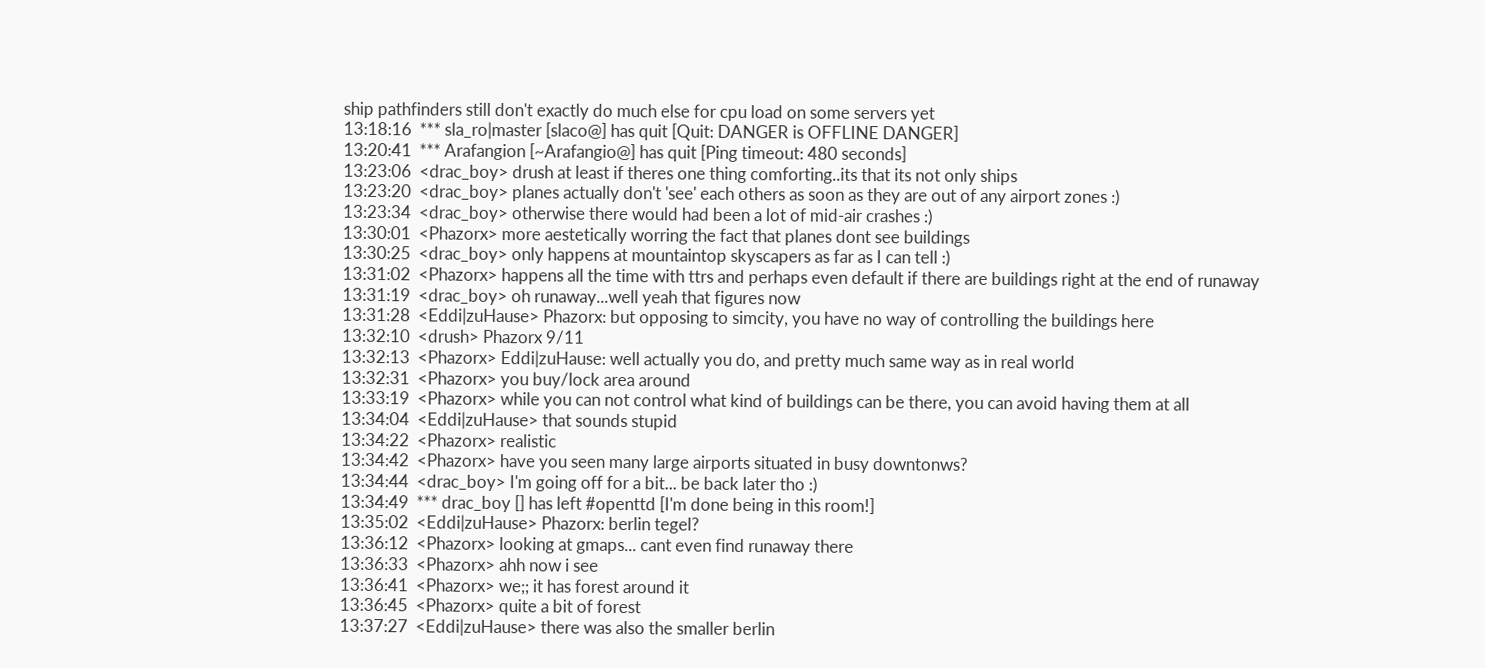ship pathfinders still don't exactly do much else for cpu load on some servers yet
13:18:16  *** sla_ro|master [slaco@] has quit [Quit: DANGER is OFFLINE DANGER]
13:20:41  *** Arafangion [~Arafangio@] has quit [Ping timeout: 480 seconds]
13:23:06  <drac_boy> drush at least if theres one thing comforting..its that its not only ships
13:23:20  <drac_boy> planes actually don't 'see' each others as soon as they are out of any airport zones :)
13:23:34  <drac_boy> otherwise there would had been a lot of mid-air crashes :)
13:30:01  <Phazorx> more aestetically worring the fact that planes dont see buildings
13:30:25  <drac_boy> only happens at mountaintop skyscapers as far as I can tell :)
13:31:02  <Phazorx> happens all the time with ttrs and perhaps even default if there are buildings right at the end of runaway
13:31:19  <drac_boy> oh runaway...well yeah that figures now
13:31:28  <Eddi|zuHause> Phazorx: but opposing to simcity, you have no way of controlling the buildings here
13:32:10  <drush> Phazorx 9/11
13:32:13  <Phazorx> Eddi|zuHause: well actually you do, and pretty much same way as in real world
13:32:31  <Phazorx> you buy/lock area around
13:33:19  <Phazorx> while you can not control what kind of buildings can be there, you can avoid having them at all
13:34:04  <Eddi|zuHause> that sounds stupid
13:34:22  <Phazorx> realistic
13:34:42  <Phazorx> have you seen many large airports situated in busy downtonws?
13:34:44  <drac_boy> I'm going off for a bit... be back later tho :)
13:34:49  *** drac_boy [] has left #openttd [I'm done being in this room!]
13:35:02  <Eddi|zuHause> Phazorx: berlin tegel?
13:36:12  <Phazorx> looking at gmaps... cant even find runaway there
13:36:33  <Phazorx> ahh now i see
13:36:41  <Phazorx> we;; it has forest around it
13:36:45  <Phazorx> quite a bit of forest
13:37:27  <Eddi|zuHause> there was also the smaller berlin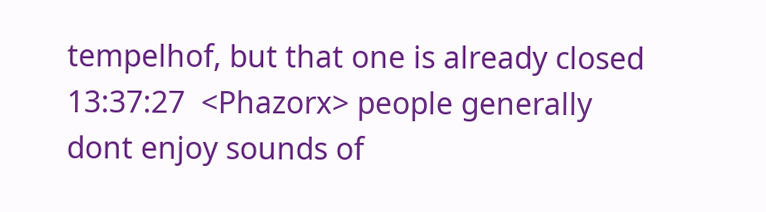tempelhof, but that one is already closed
13:37:27  <Phazorx> people generally dont enjoy sounds of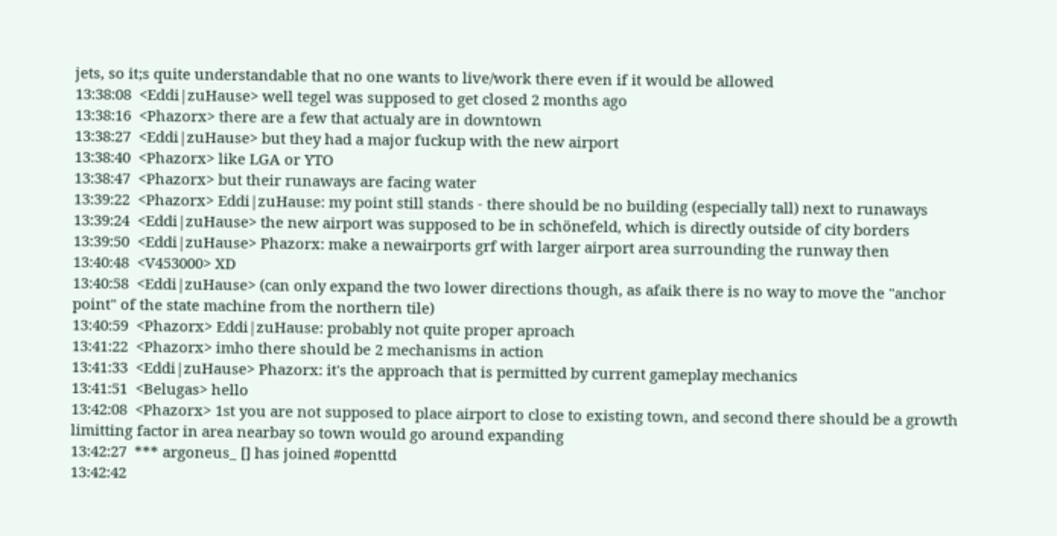jets, so it;s quite understandable that no one wants to live/work there even if it would be allowed
13:38:08  <Eddi|zuHause> well tegel was supposed to get closed 2 months ago
13:38:16  <Phazorx> there are a few that actualy are in downtown
13:38:27  <Eddi|zuHause> but they had a major fuckup with the new airport
13:38:40  <Phazorx> like LGA or YTO
13:38:47  <Phazorx> but their runaways are facing water
13:39:22  <Phazorx> Eddi|zuHause: my point still stands - there should be no building (especially tall) next to runaways
13:39:24  <Eddi|zuHause> the new airport was supposed to be in schönefeld, which is directly outside of city borders
13:39:50  <Eddi|zuHause> Phazorx: make a newairports grf with larger airport area surrounding the runway then
13:40:48  <V453000> XD
13:40:58  <Eddi|zuHause> (can only expand the two lower directions though, as afaik there is no way to move the "anchor point" of the state machine from the northern tile)
13:40:59  <Phazorx> Eddi|zuHause: probably not quite proper aproach
13:41:22  <Phazorx> imho there should be 2 mechanisms in action
13:41:33  <Eddi|zuHause> Phazorx: it's the approach that is permitted by current gameplay mechanics
13:41:51  <Belugas> hello
13:42:08  <Phazorx> 1st you are not supposed to place airport to close to existing town, and second there should be a growth limitting factor in area nearbay so town would go around expanding
13:42:27  *** argoneus_ [] has joined #openttd
13:42:42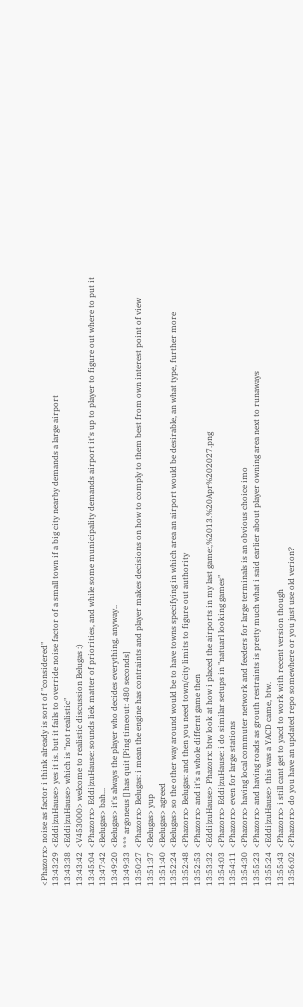<Phazorx> noise as factor i think already is sort of "considered"
13:43:29  <Eddi|zuHause> yes it is. but it fails to override noise factor of a small town if a big city nearby demands a large airport
13:43:38  <Eddi|zuHause> which is "not realistic"
13:43:42  <V453000> welcome to realistic discussion Belugas :)
13:45:04  <Phazorx> Eddi|zuHause: sounds liek matter of priorities, and while some municipality demands airport it's up to player to figure out where to put it
13:47:42  <Belugas> bah...
13:49:20  <Belugas> it's always the player who decides everything, anyway..
13:49:33  *** argoneus [] has quit [Ping timeout: 480 seconds]
13:50:27  <Phazorx> Belugas: i mean the engine has contraints and player makes decisions on how to comply to them best from own interest point of view
13:51:37  <Belugas> yup
13:51:40  <Belugas> agreed
13:52:24  <Belugas> so the other way around would be to have towns specifying in which area an airport would be desirable, an what type, further more
13:52:48  <Phazorx> Belugas: and then you need town/city limits to figure out authority
13:52:53  <Phazorx> and it's a whole differnt game then
13:53:32  <Eddi|zuHause> Phazorx: btw look at how i placed the airports in my last game:,%2013.%20Apr%202027.png
13:54:03  <Phazorx> Eddi|zuHause: i do similar setups in "natuarl looking games"
13:54:11  <Phazorx> even for large stations
13:54:30  <Phazorx> having local commuter network and feeders for large terminals is an obvious choice imo
13:55:23  <Phazorx> and having roads as grouth restraints is pretty much what i said earlier about player owning area next to runaways
13:55:24  <Eddi|zuHause> this was a YACD came, btw.
13:55:43  <Phazorx> i still cant get to yacd to work with recent version though
13:56:02  <Phazorx> do you have an updated repo somewhere or you just use old verion?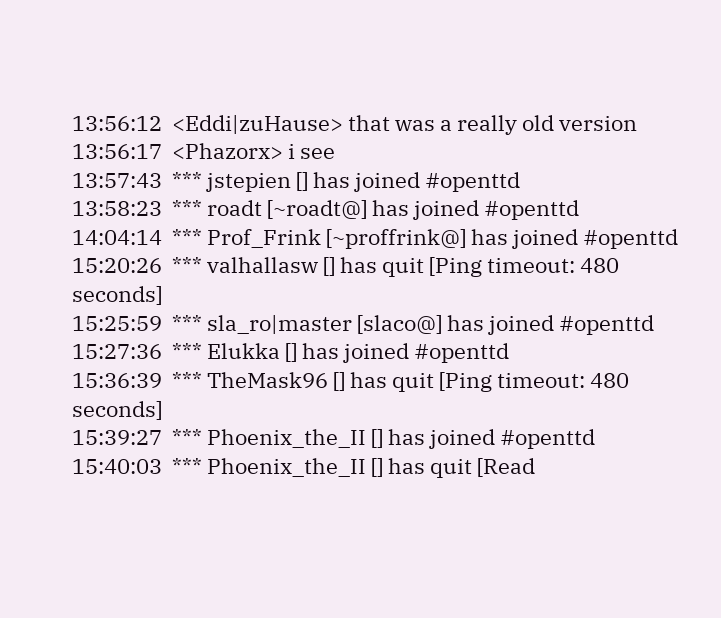13:56:12  <Eddi|zuHause> that was a really old version
13:56:17  <Phazorx> i see
13:57:43  *** jstepien [] has joined #openttd
13:58:23  *** roadt [~roadt@] has joined #openttd
14:04:14  *** Prof_Frink [~proffrink@] has joined #openttd
15:20:26  *** valhallasw [] has quit [Ping timeout: 480 seconds]
15:25:59  *** sla_ro|master [slaco@] has joined #openttd
15:27:36  *** Elukka [] has joined #openttd
15:36:39  *** TheMask96 [] has quit [Ping timeout: 480 seconds]
15:39:27  *** Phoenix_the_II [] has joined #openttd
15:40:03  *** Phoenix_the_II [] has quit [Read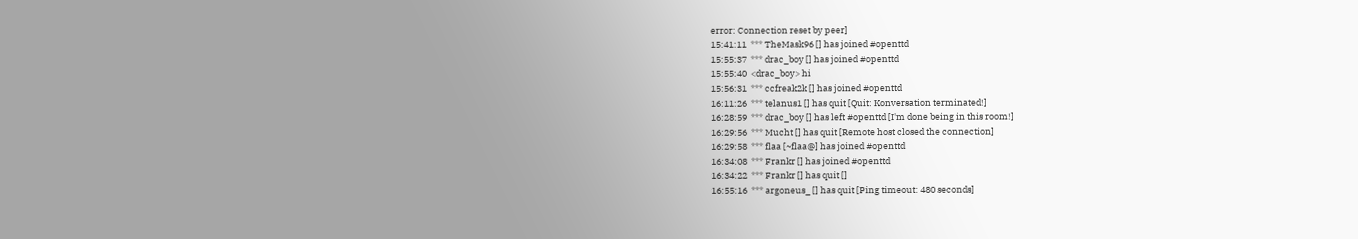error: Connection reset by peer]
15:41:11  *** TheMask96 [] has joined #openttd
15:55:37  *** drac_boy [] has joined #openttd
15:55:40  <drac_boy> hi
15:56:31  *** ccfreak2k [] has joined #openttd
16:11:26  *** telanus1 [] has quit [Quit: Konversation terminated!]
16:28:59  *** drac_boy [] has left #openttd [I'm done being in this room!]
16:29:56  *** Mucht [] has quit [Remote host closed the connection]
16:29:58  *** flaa [~flaa@] has joined #openttd
16:34:08  *** Frankr [] has joined #openttd
16:34:22  *** Frankr [] has quit []
16:55:16  *** argoneus_ [] has quit [Ping timeout: 480 seconds]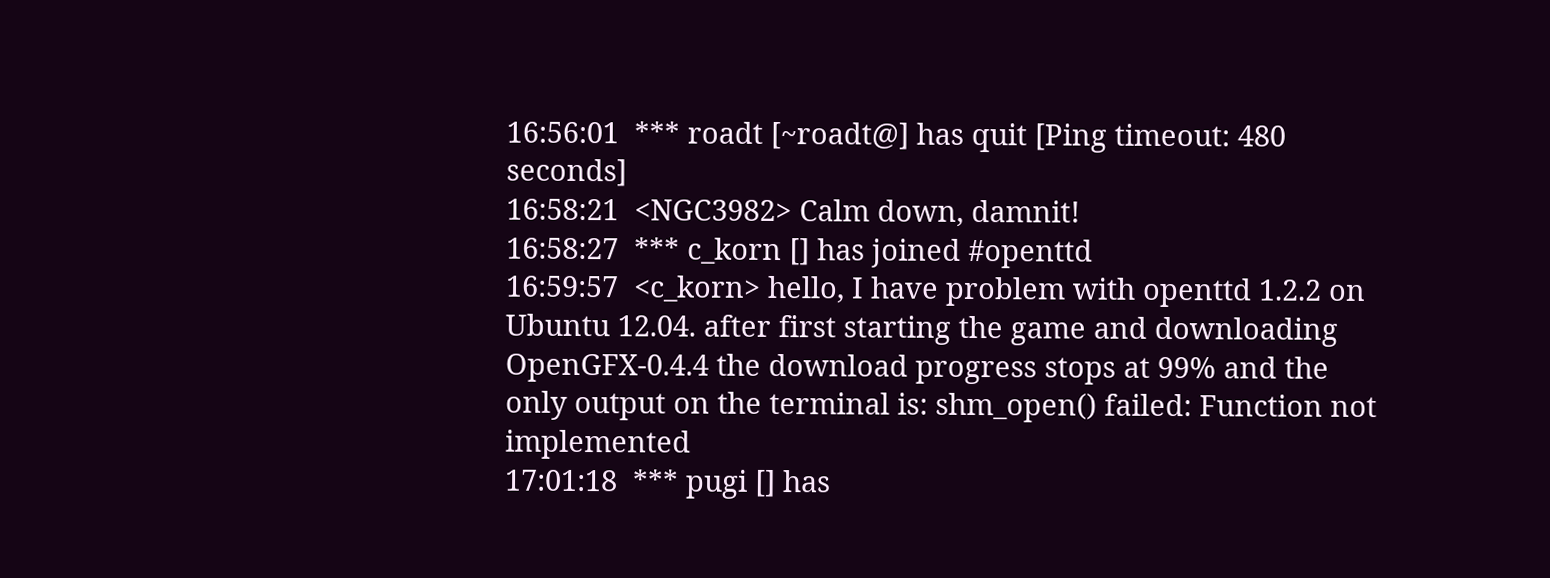16:56:01  *** roadt [~roadt@] has quit [Ping timeout: 480 seconds]
16:58:21  <NGC3982> Calm down, damnit!
16:58:27  *** c_korn [] has joined #openttd
16:59:57  <c_korn> hello, I have problem with openttd 1.2.2 on Ubuntu 12.04. after first starting the game and downloading OpenGFX-0.4.4 the download progress stops at 99% and the only output on the terminal is: shm_open() failed: Function not implemented
17:01:18  *** pugi [] has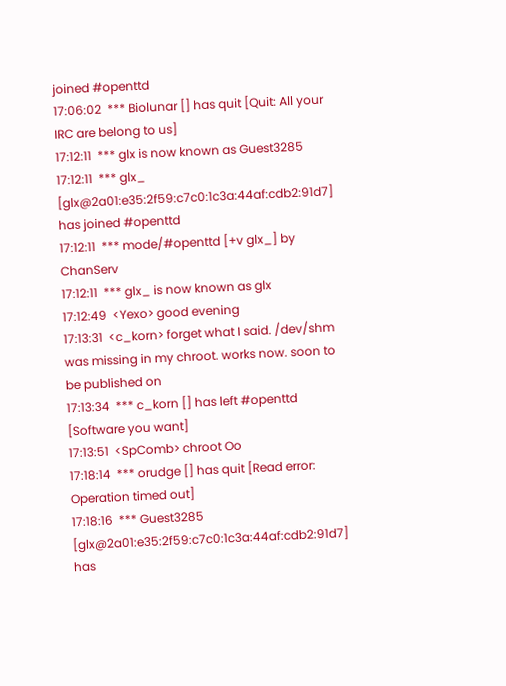joined #openttd
17:06:02  *** Biolunar [] has quit [Quit: All your IRC are belong to us]
17:12:11  *** glx is now known as Guest3285
17:12:11  *** glx_ [glx@2a01:e35:2f59:c7c0:1c3a:44af:cdb2:91d7] has joined #openttd
17:12:11  *** mode/#openttd [+v glx_] by ChanServ
17:12:11  *** glx_ is now known as glx
17:12:49  <Yexo> good evening
17:13:31  <c_korn> forget what I said. /dev/shm was missing in my chroot. works now. soon to be published on
17:13:34  *** c_korn [] has left #openttd [Software you want]
17:13:51  <SpComb> chroot Oo
17:18:14  *** orudge [] has quit [Read error: Operation timed out]
17:18:16  *** Guest3285 [glx@2a01:e35:2f59:c7c0:1c3a:44af:cdb2:91d7] has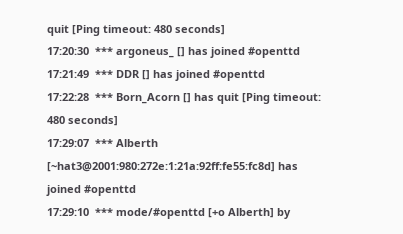quit [Ping timeout: 480 seconds]
17:20:30  *** argoneus_ [] has joined #openttd
17:21:49  *** DDR [] has joined #openttd
17:22:28  *** Born_Acorn [] has quit [Ping timeout: 480 seconds]
17:29:07  *** Alberth [~hat3@2001:980:272e:1:21a:92ff:fe55:fc8d] has joined #openttd
17:29:10  *** mode/#openttd [+o Alberth] by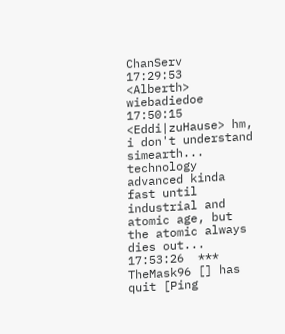ChanServ
17:29:53  <Alberth> wiebadiedoe
17:50:15  <Eddi|zuHause> hm, i don't understand simearth... technology advanced kinda fast until industrial and atomic age, but the atomic always dies out...
17:53:26  *** TheMask96 [] has quit [Ping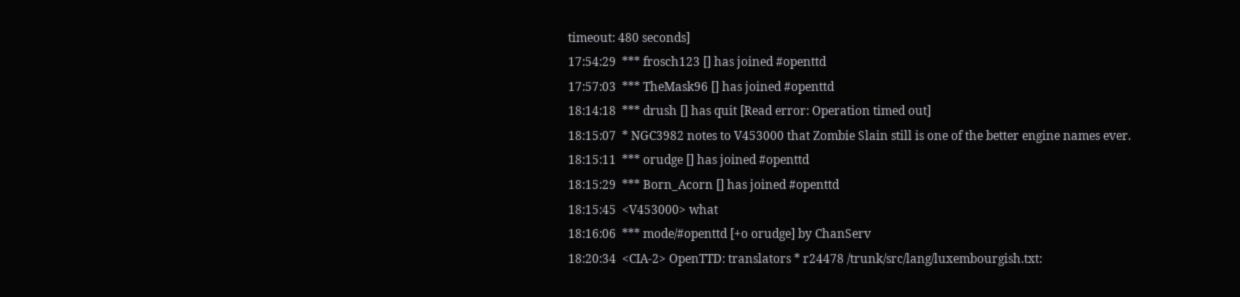timeout: 480 seconds]
17:54:29  *** frosch123 [] has joined #openttd
17:57:03  *** TheMask96 [] has joined #openttd
18:14:18  *** drush [] has quit [Read error: Operation timed out]
18:15:07  * NGC3982 notes to V453000 that Zombie Slain still is one of the better engine names ever.
18:15:11  *** orudge [] has joined #openttd
18:15:29  *** Born_Acorn [] has joined #openttd
18:15:45  <V453000> what
18:16:06  *** mode/#openttd [+o orudge] by ChanServ
18:20:34  <CIA-2> OpenTTD: translators * r24478 /trunk/src/lang/luxembourgish.txt: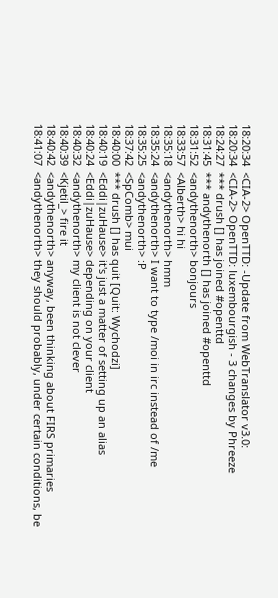18:20:34  <CIA-2> OpenTTD: -Update from WebTranslator v3.0:
18:20:34  <CIA-2> OpenTTD: luxembourgish - 3 changes by Phreeze
18:24:27  *** drush [] has joined #openttd
18:31:45  *** andythenorth [] has joined #openttd
18:31:52  <andythenorth> bonjours
18:33:57  <Alberth> hi hi
18:35:18  <andythenorth> hmm
18:35:24  <andythenorth> I want to type /moi in irc instead of /me
18:35:25  <andythenorth> :P
18:37:42  <SpComb> mui
18:40:00  *** drush [] has quit [Quit: Wychodzi]
18:40:19  <Eddi|zuHause> it's just a matter of setting up an alias
18:40:24  <Eddi|zuHause> depending on your client
18:40:32  <andythenorth> my client is not clever
18:40:39  <Kjetil_> fire it
18:40:42  <andythenorth> anyway, been thinking about FIRS primaries
18:41:07  <andythenorth> they should probably, under certain conditions, be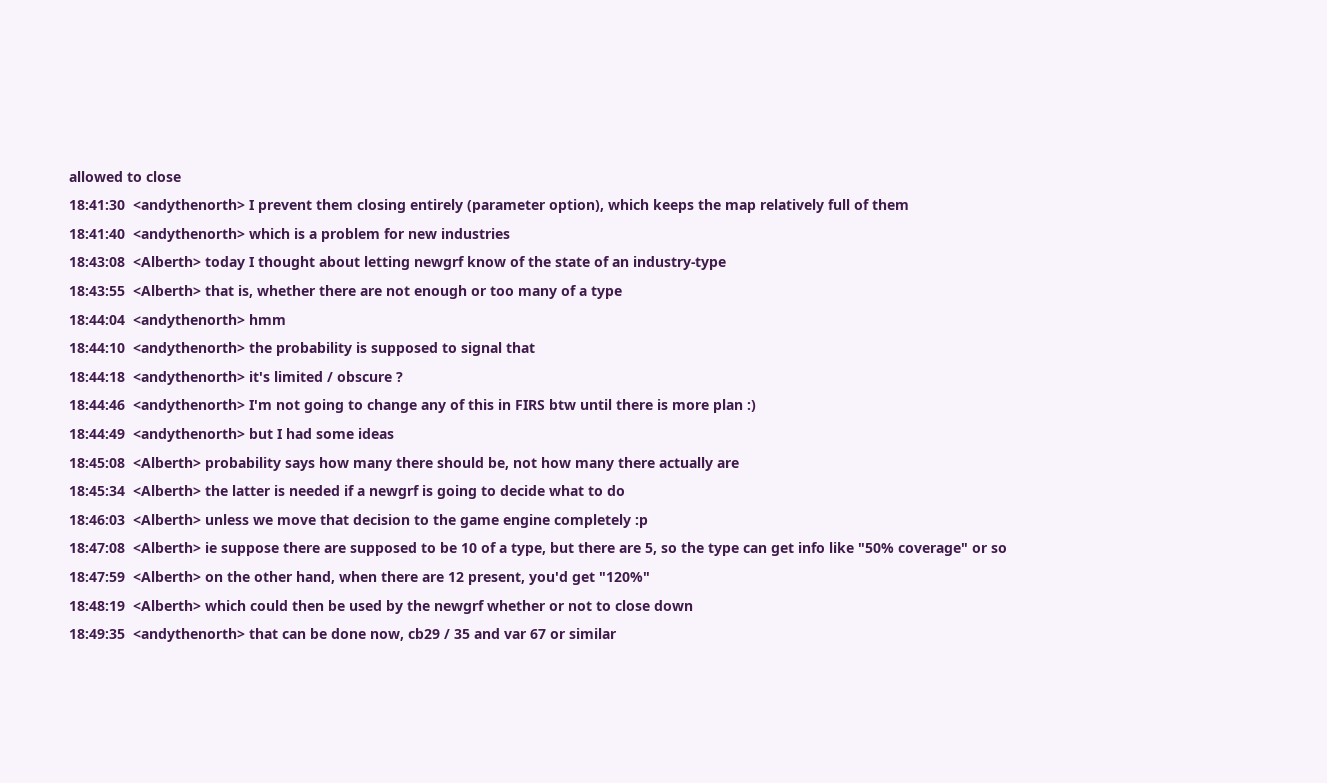allowed to close
18:41:30  <andythenorth> I prevent them closing entirely (parameter option), which keeps the map relatively full of them
18:41:40  <andythenorth> which is a problem for new industries
18:43:08  <Alberth> today I thought about letting newgrf know of the state of an industry-type
18:43:55  <Alberth> that is, whether there are not enough or too many of a type
18:44:04  <andythenorth> hmm
18:44:10  <andythenorth> the probability is supposed to signal that
18:44:18  <andythenorth> it's limited / obscure ?
18:44:46  <andythenorth> I'm not going to change any of this in FIRS btw until there is more plan :)
18:44:49  <andythenorth> but I had some ideas
18:45:08  <Alberth> probability says how many there should be, not how many there actually are
18:45:34  <Alberth> the latter is needed if a newgrf is going to decide what to do
18:46:03  <Alberth> unless we move that decision to the game engine completely :p
18:47:08  <Alberth> ie suppose there are supposed to be 10 of a type, but there are 5, so the type can get info like "50% coverage" or so
18:47:59  <Alberth> on the other hand, when there are 12 present, you'd get "120%"
18:48:19  <Alberth> which could then be used by the newgrf whether or not to close down
18:49:35  <andythenorth> that can be done now, cb29 / 35 and var 67 or similar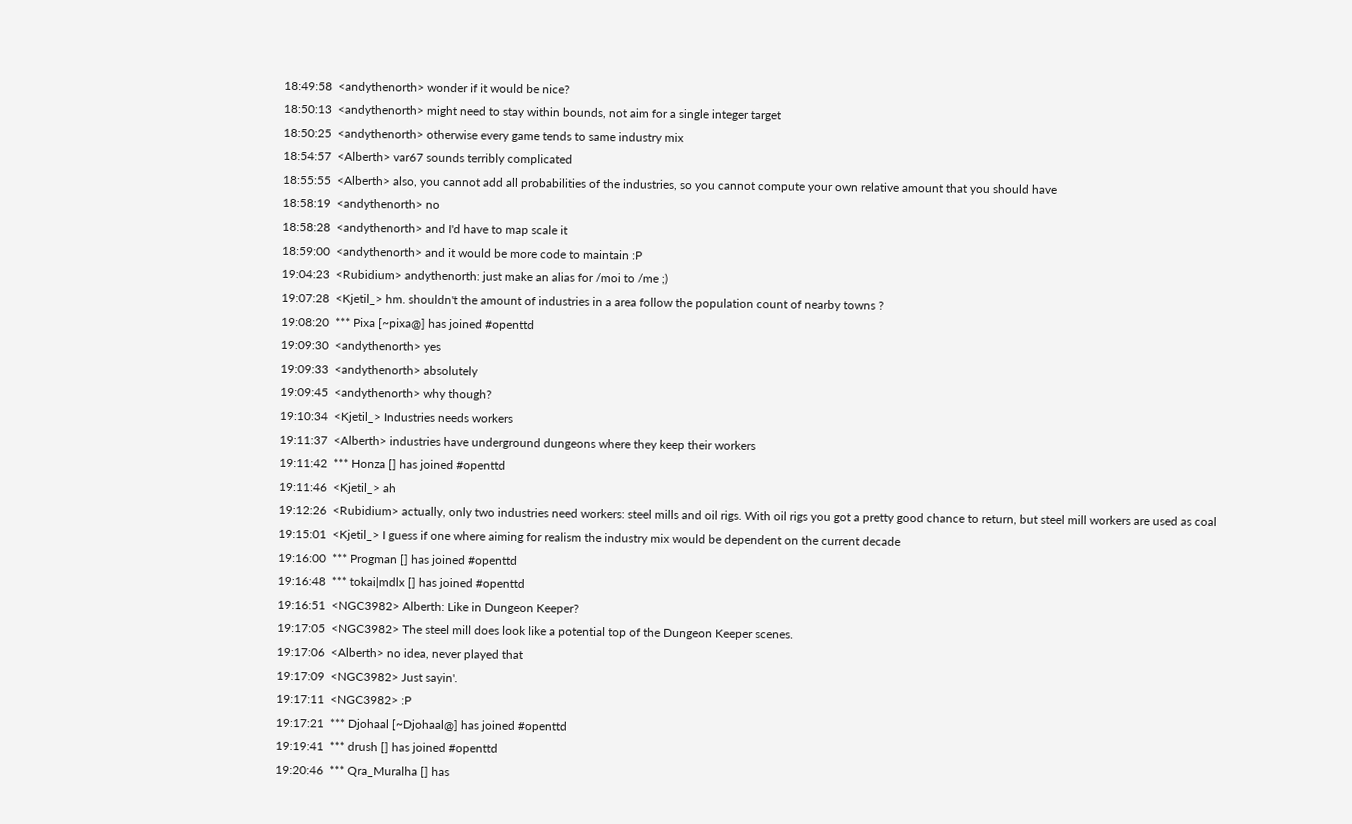18:49:58  <andythenorth> wonder if it would be nice?
18:50:13  <andythenorth> might need to stay within bounds, not aim for a single integer target
18:50:25  <andythenorth> otherwise every game tends to same industry mix
18:54:57  <Alberth> var67 sounds terribly complicated
18:55:55  <Alberth> also, you cannot add all probabilities of the industries, so you cannot compute your own relative amount that you should have
18:58:19  <andythenorth> no
18:58:28  <andythenorth> and I'd have to map scale it
18:59:00  <andythenorth> and it would be more code to maintain :P
19:04:23  <Rubidium> andythenorth: just make an alias for /moi to /me ;)
19:07:28  <Kjetil_> hm. shouldn't the amount of industries in a area follow the population count of nearby towns ?
19:08:20  *** Pixa [~pixa@] has joined #openttd
19:09:30  <andythenorth> yes
19:09:33  <andythenorth> absolutely
19:09:45  <andythenorth> why though?
19:10:34  <Kjetil_> Industries needs workers
19:11:37  <Alberth> industries have underground dungeons where they keep their workers
19:11:42  *** Honza [] has joined #openttd
19:11:46  <Kjetil_> ah
19:12:26  <Rubidium> actually, only two industries need workers: steel mills and oil rigs. With oil rigs you got a pretty good chance to return, but steel mill workers are used as coal
19:15:01  <Kjetil_> I guess if one where aiming for realism the industry mix would be dependent on the current decade
19:16:00  *** Progman [] has joined #openttd
19:16:48  *** tokai|mdlx [] has joined #openttd
19:16:51  <NGC3982> Alberth: Like in Dungeon Keeper?
19:17:05  <NGC3982> The steel mill does look like a potential top of the Dungeon Keeper scenes.
19:17:06  <Alberth> no idea, never played that
19:17:09  <NGC3982> Just sayin'.
19:17:11  <NGC3982> :P
19:17:21  *** Djohaal [~Djohaal@] has joined #openttd
19:19:41  *** drush [] has joined #openttd
19:20:46  *** Qra_Muralha [] has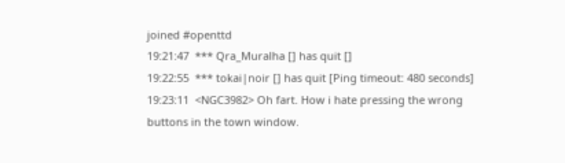joined #openttd
19:21:47  *** Qra_Muralha [] has quit []
19:22:55  *** tokai|noir [] has quit [Ping timeout: 480 seconds]
19:23:11  <NGC3982> Oh fart. How i hate pressing the wrong buttons in the town window.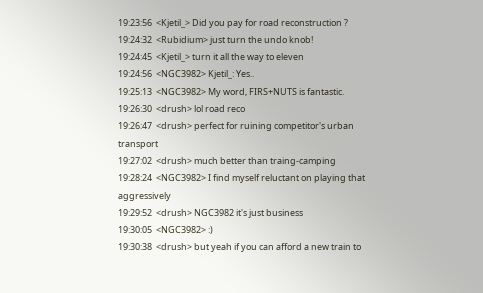19:23:56  <Kjetil_> Did you pay for road reconstruction ?
19:24:32  <Rubidium> just turn the undo knob!
19:24:45  <Kjetil_> turn it all the way to eleven
19:24:56  <NGC3982> Kjetil_: Yes..
19:25:13  <NGC3982> My word, FIRS+NUTS is fantastic.
19:26:30  <drush> lol road reco
19:26:47  <drush> perfect for ruining competitor's urban transport
19:27:02  <drush> much better than traing-camping
19:28:24  <NGC3982> I find myself reluctant on playing that aggressively
19:29:52  <drush> NGC3982 it's just business
19:30:05  <NGC3982> :)
19:30:38  <drush> but yeah if you can afford a new train to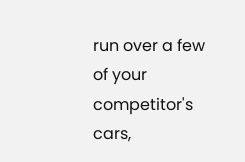run over a few of your competitor's cars,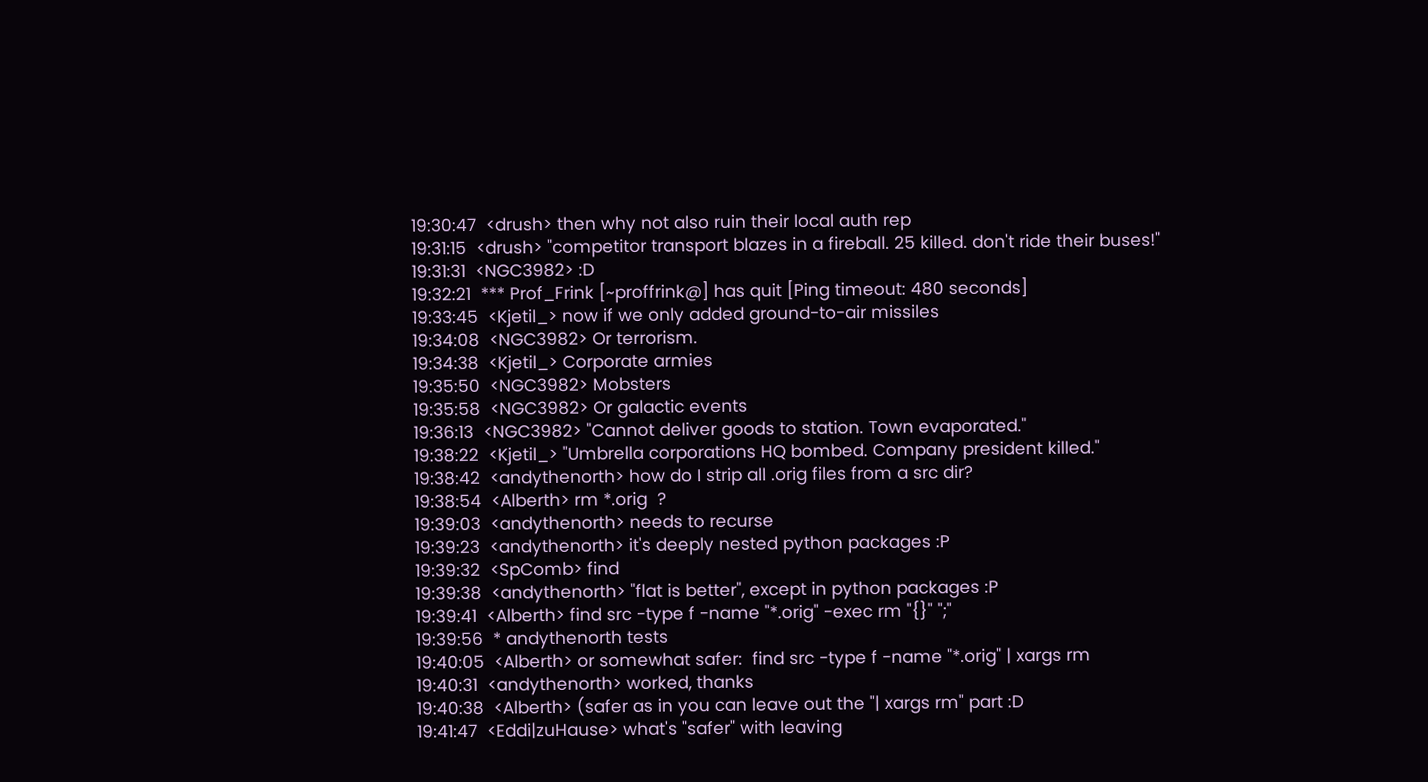19:30:47  <drush> then why not also ruin their local auth rep
19:31:15  <drush> "competitor transport blazes in a fireball. 25 killed. don't ride their buses!"
19:31:31  <NGC3982> :D
19:32:21  *** Prof_Frink [~proffrink@] has quit [Ping timeout: 480 seconds]
19:33:45  <Kjetil_> now if we only added ground-to-air missiles
19:34:08  <NGC3982> Or terrorism.
19:34:38  <Kjetil_> Corporate armies
19:35:50  <NGC3982> Mobsters
19:35:58  <NGC3982> Or galactic events
19:36:13  <NGC3982> "Cannot deliver goods to station. Town evaporated."
19:38:22  <Kjetil_> "Umbrella corporations HQ bombed. Company president killed."
19:38:42  <andythenorth> how do I strip all .orig files from a src dir?
19:38:54  <Alberth> rm *.orig  ?
19:39:03  <andythenorth> needs to recurse
19:39:23  <andythenorth> it's deeply nested python packages :P
19:39:32  <SpComb> find
19:39:38  <andythenorth> "flat is better", except in python packages :P
19:39:41  <Alberth> find src -type f -name "*.orig" -exec rm "{}" ";"
19:39:56  * andythenorth tests
19:40:05  <Alberth> or somewhat safer:  find src -type f -name "*.orig" | xargs rm
19:40:31  <andythenorth> worked, thanks
19:40:38  <Alberth> (safer as in you can leave out the "| xargs rm" part :D
19:41:47  <Eddi|zuHause> what's "safer" with leaving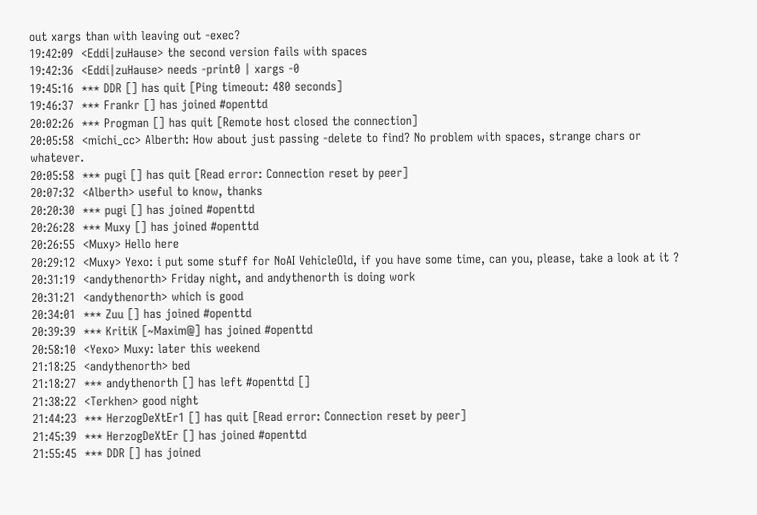out xargs than with leaving out -exec?
19:42:09  <Eddi|zuHause> the second version fails with spaces
19:42:36  <Eddi|zuHause> needs -print0 | xargs -0
19:45:16  *** DDR [] has quit [Ping timeout: 480 seconds]
19:46:37  *** Frankr [] has joined #openttd
20:02:26  *** Progman [] has quit [Remote host closed the connection]
20:05:58  <michi_cc> Alberth: How about just passing -delete to find? No problem with spaces, strange chars or whatever.
20:05:58  *** pugi [] has quit [Read error: Connection reset by peer]
20:07:32  <Alberth> useful to know, thanks
20:20:30  *** pugi [] has joined #openttd
20:26:28  *** Muxy [] has joined #openttd
20:26:55  <Muxy> Hello here
20:29:12  <Muxy> Yexo: i put some stuff for NoAI VehicleOld, if you have some time, can you, please, take a look at it ?
20:31:19  <andythenorth> Friday night, and andythenorth is doing work
20:31:21  <andythenorth> which is good
20:34:01  *** Zuu [] has joined #openttd
20:39:39  *** KritiK [~Maxim@] has joined #openttd
20:58:10  <Yexo> Muxy: later this weekend
21:18:25  <andythenorth> bed
21:18:27  *** andythenorth [] has left #openttd []
21:38:22  <Terkhen> good night
21:44:23  *** HerzogDeXtEr1 [] has quit [Read error: Connection reset by peer]
21:45:39  *** HerzogDeXtEr [] has joined #openttd
21:55:45  *** DDR [] has joined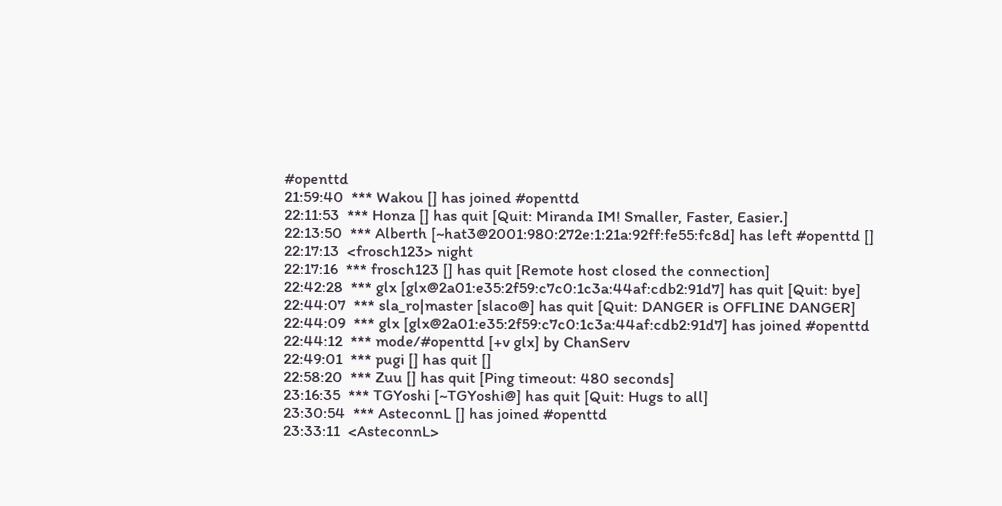#openttd
21:59:40  *** Wakou [] has joined #openttd
22:11:53  *** Honza [] has quit [Quit: Miranda IM! Smaller, Faster, Easier.]
22:13:50  *** Alberth [~hat3@2001:980:272e:1:21a:92ff:fe55:fc8d] has left #openttd []
22:17:13  <frosch123> night
22:17:16  *** frosch123 [] has quit [Remote host closed the connection]
22:42:28  *** glx [glx@2a01:e35:2f59:c7c0:1c3a:44af:cdb2:91d7] has quit [Quit: bye]
22:44:07  *** sla_ro|master [slaco@] has quit [Quit: DANGER is OFFLINE DANGER]
22:44:09  *** glx [glx@2a01:e35:2f59:c7c0:1c3a:44af:cdb2:91d7] has joined #openttd
22:44:12  *** mode/#openttd [+v glx] by ChanServ
22:49:01  *** pugi [] has quit []
22:58:20  *** Zuu [] has quit [Ping timeout: 480 seconds]
23:16:35  *** TGYoshi [~TGYoshi@] has quit [Quit: Hugs to all]
23:30:54  *** AsteconnL [] has joined #openttd
23:33:11  <AsteconnL>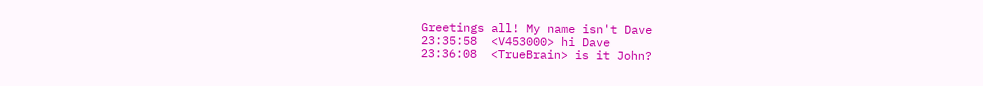Greetings all! My name isn't Dave
23:35:58  <V453000> hi Dave
23:36:08  <TrueBrain> is it John?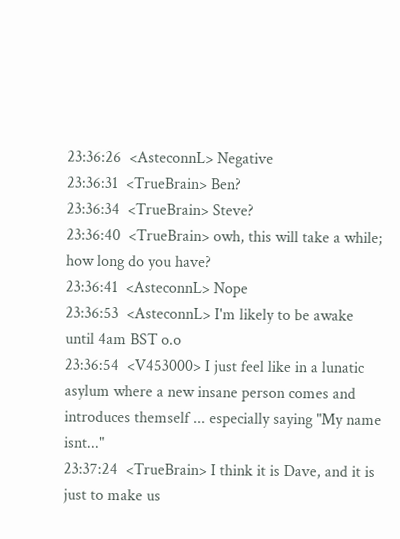23:36:26  <AsteconnL> Negative
23:36:31  <TrueBrain> Ben?
23:36:34  <TrueBrain> Steve?
23:36:40  <TrueBrain> owh, this will take a while; how long do you have?
23:36:41  <AsteconnL> Nope
23:36:53  <AsteconnL> I'm likely to be awake until 4am BST o.o
23:36:54  <V453000> I just feel like in a lunatic asylum where a new insane person comes and introduces themself ... especially saying "My name isnt..."
23:37:24  <TrueBrain> I think it is Dave, and it is just to make us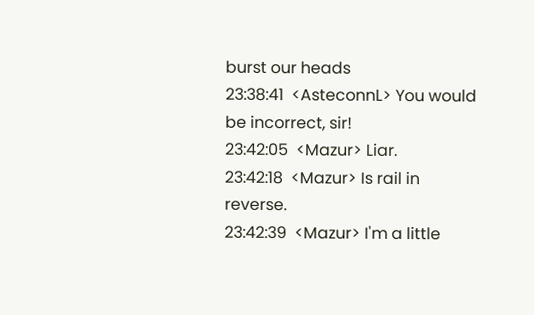burst our heads
23:38:41  <AsteconnL> You would be incorrect, sir!
23:42:05  <Mazur> Liar.
23:42:18  <Mazur> Is rail in reverse.
23:42:39  <Mazur> I'm a little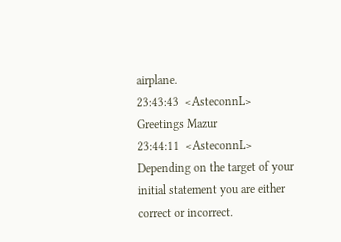airplane.
23:43:43  <AsteconnL> Greetings Mazur
23:44:11  <AsteconnL> Depending on the target of your initial statement you are either correct or incorrect.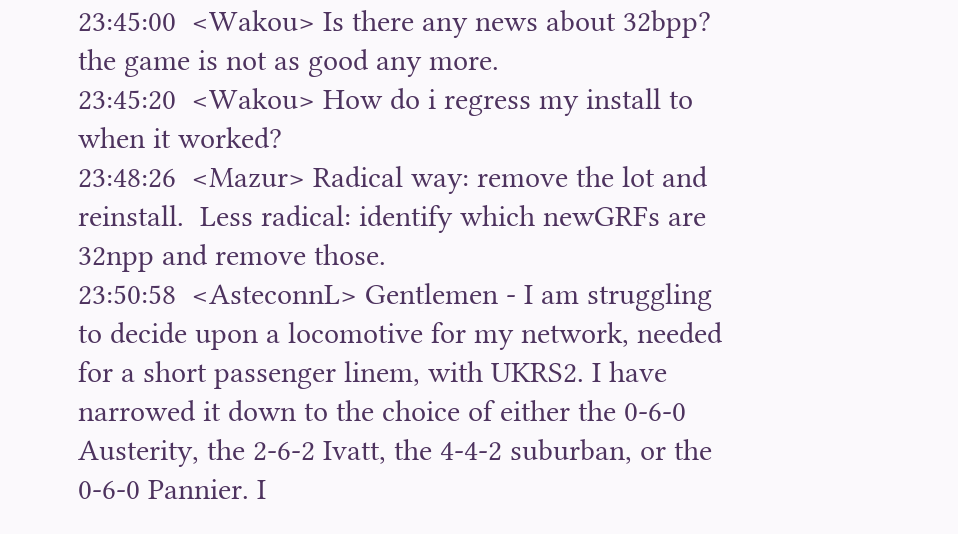23:45:00  <Wakou> Is there any news about 32bpp? the game is not as good any more.
23:45:20  <Wakou> How do i regress my install to when it worked?
23:48:26  <Mazur> Radical way: remove the lot and reinstall.  Less radical: identify which newGRFs are 32npp and remove those.
23:50:58  <AsteconnL> Gentlemen - I am struggling to decide upon a locomotive for my network, needed for a short passenger linem, with UKRS2. I have narrowed it down to the choice of either the 0-6-0 Austerity, the 2-6-2 Ivatt, the 4-4-2 suburban, or the 0-6-0 Pannier. I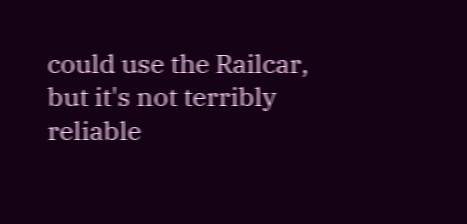could use the Railcar, but it's not terribly reliable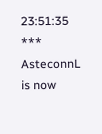23:51:35  *** AsteconnL is now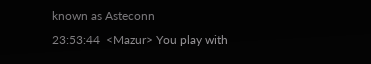known as Asteconn
23:53:44  <Mazur> You play with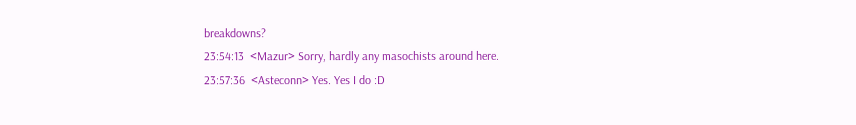breakdowns?
23:54:13  <Mazur> Sorry, hardly any masochists around here.
23:57:36  <Asteconn> Yes. Yes I do :D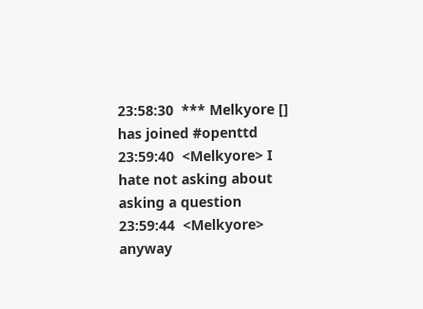23:58:30  *** Melkyore [] has joined #openttd
23:59:40  <Melkyore> I hate not asking about asking a question
23:59:44  <Melkyore> anyway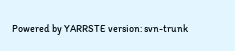Powered by YARRSTE version: svn-trunk